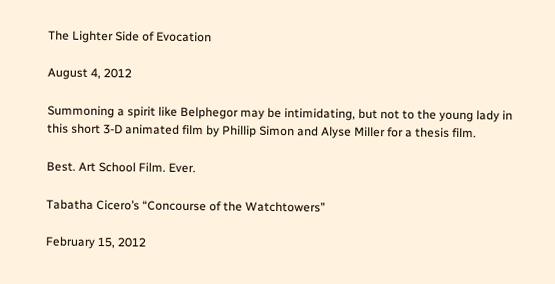The Lighter Side of Evocation

August 4, 2012

Summoning a spirit like Belphegor may be intimidating, but not to the young lady in this short 3-D animated film by Phillip Simon and Alyse Miller for a thesis film.

Best. Art School Film. Ever.

Tabatha Cicero’s “Concourse of the Watchtowers”

February 15, 2012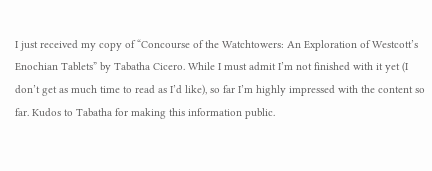I just received my copy of “Concourse of the Watchtowers: An Exploration of Westcott’s Enochian Tablets” by Tabatha Cicero. While I must admit I’m not finished with it yet (I don’t get as much time to read as I’d like), so far I’m highly impressed with the content so far. Kudos to Tabatha for making this information public.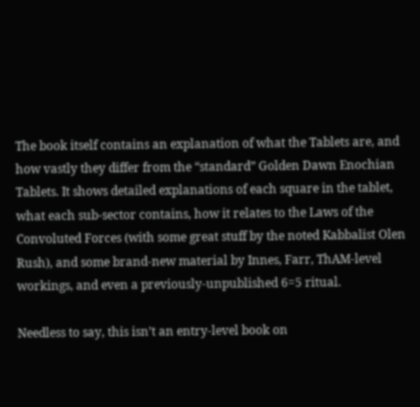The book itself contains an explanation of what the Tablets are, and how vastly they differ from the “standard” Golden Dawn Enochian Tablets. It shows detailed explanations of each square in the tablet, what each sub-sector contains, how it relates to the Laws of the Convoluted Forces (with some great stuff by the noted Kabbalist Olen Rush), and some brand-new material by Innes, Farr, ThAM-level workings, and even a previously-unpublished 6=5 ritual.

Needless to say, this isn’t an entry-level book on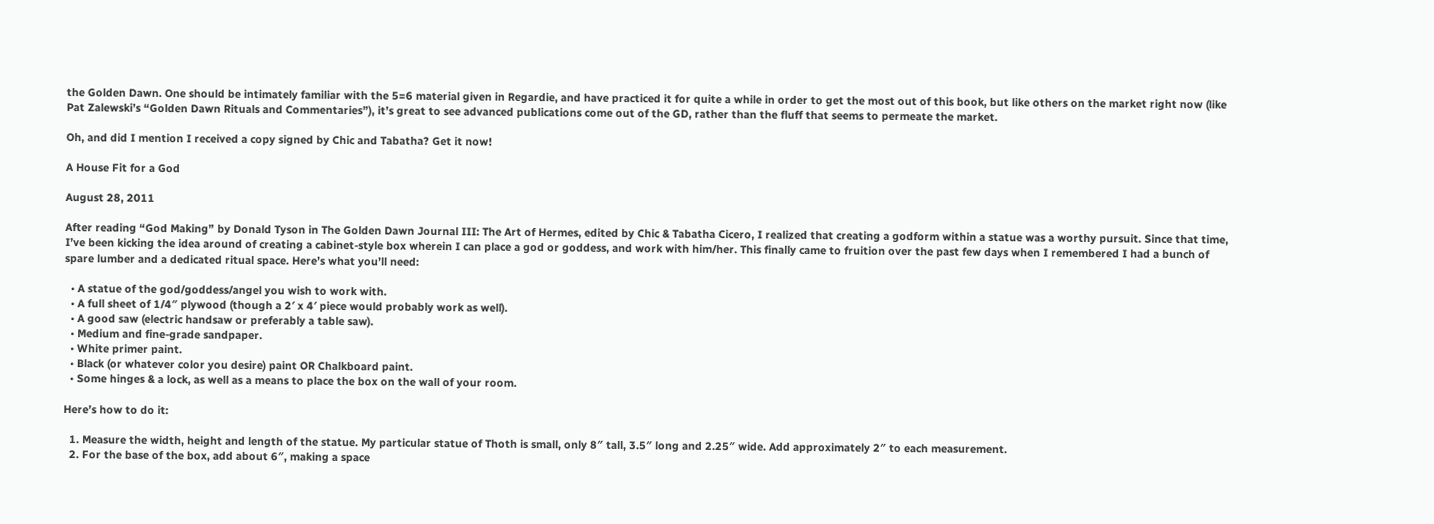the Golden Dawn. One should be intimately familiar with the 5=6 material given in Regardie, and have practiced it for quite a while in order to get the most out of this book, but like others on the market right now (like Pat Zalewski’s “Golden Dawn Rituals and Commentaries”), it’s great to see advanced publications come out of the GD, rather than the fluff that seems to permeate the market.

Oh, and did I mention I received a copy signed by Chic and Tabatha? Get it now!

A House Fit for a God

August 28, 2011

After reading “God Making” by Donald Tyson in The Golden Dawn Journal III: The Art of Hermes, edited by Chic & Tabatha Cicero, I realized that creating a godform within a statue was a worthy pursuit. Since that time, I’ve been kicking the idea around of creating a cabinet-style box wherein I can place a god or goddess, and work with him/her. This finally came to fruition over the past few days when I remembered I had a bunch of spare lumber and a dedicated ritual space. Here’s what you’ll need:

  • A statue of the god/goddess/angel you wish to work with.
  • A full sheet of 1/4″ plywood (though a 2′ x 4′ piece would probably work as well).
  • A good saw (electric handsaw or preferably a table saw).
  • Medium and fine-grade sandpaper.
  • White primer paint.
  • Black (or whatever color you desire) paint OR Chalkboard paint.
  • Some hinges & a lock, as well as a means to place the box on the wall of your room.

Here’s how to do it:

  1. Measure the width, height and length of the statue. My particular statue of Thoth is small, only 8″ tall, 3.5″ long and 2.25″ wide. Add approximately 2″ to each measurement.
  2. For the base of the box, add about 6″, making a space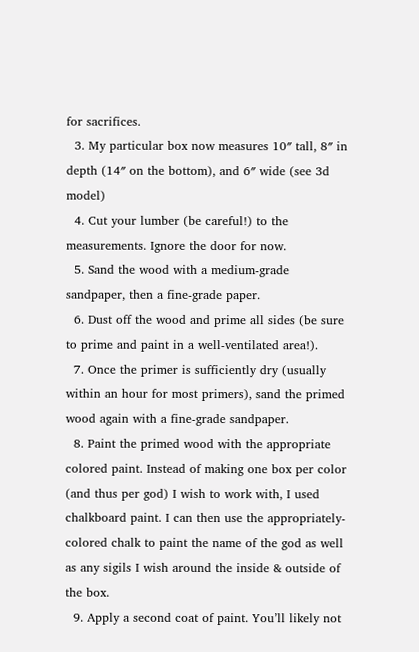for sacrifices.
  3. My particular box now measures 10″ tall, 8″ in depth (14″ on the bottom), and 6″ wide (see 3d model)
  4. Cut your lumber (be careful!) to the measurements. Ignore the door for now.
  5. Sand the wood with a medium-grade sandpaper, then a fine-grade paper.
  6. Dust off the wood and prime all sides (be sure to prime and paint in a well-ventilated area!).
  7. Once the primer is sufficiently dry (usually within an hour for most primers), sand the primed wood again with a fine-grade sandpaper.
  8. Paint the primed wood with the appropriate colored paint. Instead of making one box per color (and thus per god) I wish to work with, I used chalkboard paint. I can then use the appropriately-colored chalk to paint the name of the god as well as any sigils I wish around the inside & outside of the box.
  9. Apply a second coat of paint. You’ll likely not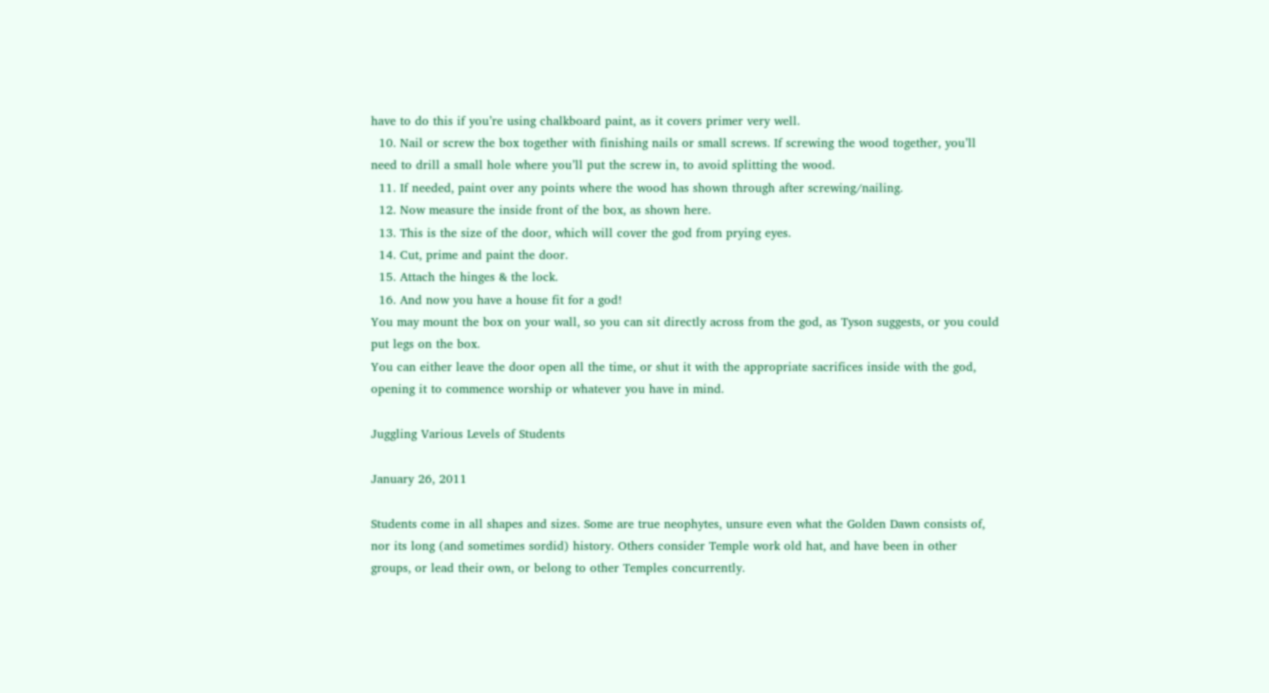have to do this if you’re using chalkboard paint, as it covers primer very well.
  10. Nail or screw the box together with finishing nails or small screws. If screwing the wood together, you’ll need to drill a small hole where you’ll put the screw in, to avoid splitting the wood.
  11. If needed, paint over any points where the wood has shown through after screwing/nailing.
  12. Now measure the inside front of the box, as shown here.
  13. This is the size of the door, which will cover the god from prying eyes.
  14. Cut, prime and paint the door.
  15. Attach the hinges & the lock.
  16. And now you have a house fit for a god!
You may mount the box on your wall, so you can sit directly across from the god, as Tyson suggests, or you could put legs on the box.
You can either leave the door open all the time, or shut it with the appropriate sacrifices inside with the god, opening it to commence worship or whatever you have in mind.

Juggling Various Levels of Students

January 26, 2011

Students come in all shapes and sizes. Some are true neophytes, unsure even what the Golden Dawn consists of, nor its long (and sometimes sordid) history. Others consider Temple work old hat, and have been in other groups, or lead their own, or belong to other Temples concurrently.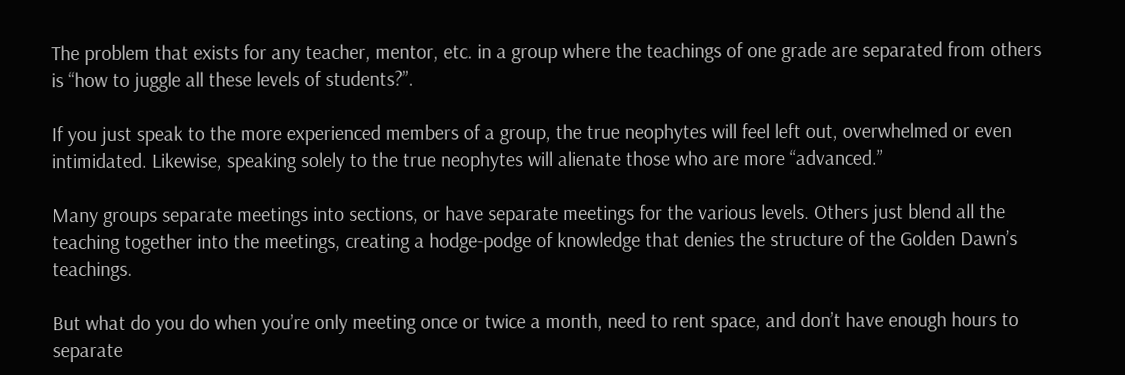The problem that exists for any teacher, mentor, etc. in a group where the teachings of one grade are separated from others is “how to juggle all these levels of students?”.

If you just speak to the more experienced members of a group, the true neophytes will feel left out, overwhelmed or even intimidated. Likewise, speaking solely to the true neophytes will alienate those who are more “advanced.”

Many groups separate meetings into sections, or have separate meetings for the various levels. Others just blend all the teaching together into the meetings, creating a hodge-podge of knowledge that denies the structure of the Golden Dawn’s teachings.

But what do you do when you’re only meeting once or twice a month, need to rent space, and don’t have enough hours to separate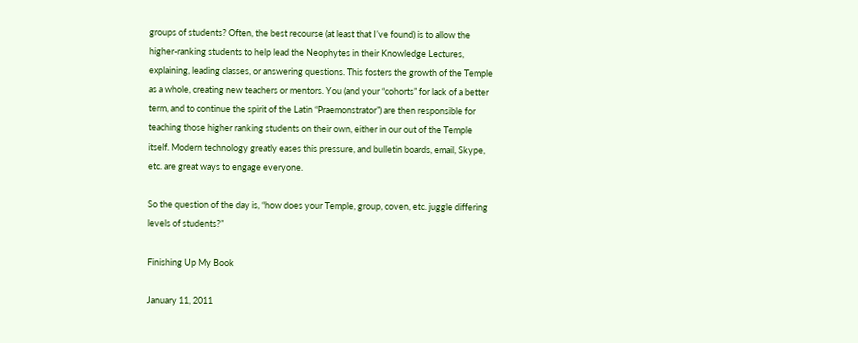groups of students? Often, the best recourse (at least that I’ve found) is to allow the higher-ranking students to help lead the Neophytes in their Knowledge Lectures, explaining, leading classes, or answering questions. This fosters the growth of the Temple as a whole, creating new teachers or mentors. You (and your “cohorts” for lack of a better term, and to continue the spirit of the Latin “Praemonstrator”) are then responsible for teaching those higher ranking students on their own, either in our out of the Temple itself. Modern technology greatly eases this pressure, and bulletin boards, email, Skype, etc. are great ways to engage everyone.

So the question of the day is, “how does your Temple, group, coven, etc. juggle differing levels of students?”

Finishing Up My Book

January 11, 2011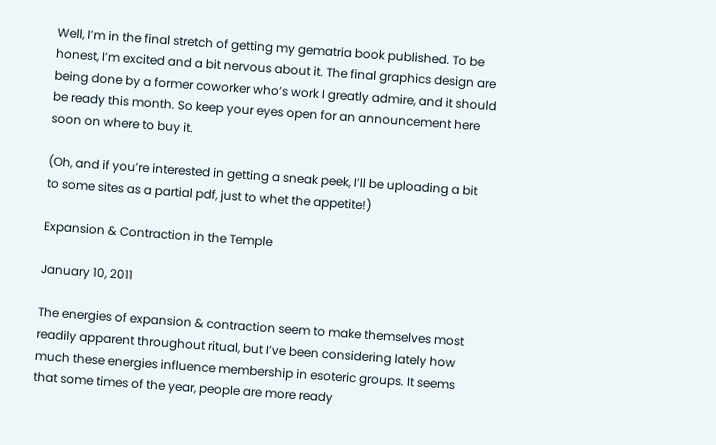Well, I’m in the final stretch of getting my gematria book published. To be honest, I’m excited and a bit nervous about it. The final graphics design are being done by a former coworker who’s work I greatly admire, and it should be ready this month. So keep your eyes open for an announcement here soon on where to buy it.

(Oh, and if you’re interested in getting a sneak peek, I’ll be uploading a bit to some sites as a partial pdf, just to whet the appetite!)

Expansion & Contraction in the Temple

January 10, 2011

The energies of expansion & contraction seem to make themselves most readily apparent throughout ritual, but I’ve been considering lately how much these energies influence membership in esoteric groups. It seems that some times of the year, people are more ready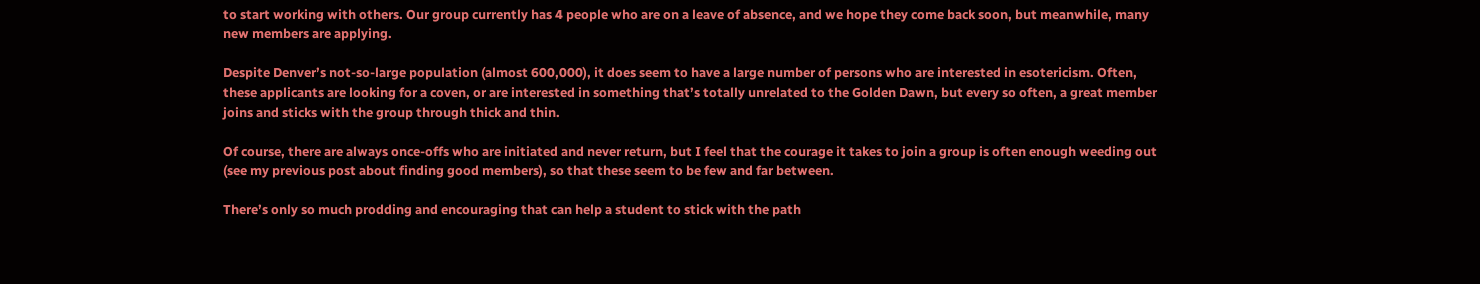to start working with others. Our group currently has 4 people who are on a leave of absence, and we hope they come back soon, but meanwhile, many new members are applying.

Despite Denver’s not-so-large population (almost 600,000), it does seem to have a large number of persons who are interested in esotericism. Often, these applicants are looking for a coven, or are interested in something that’s totally unrelated to the Golden Dawn, but every so often, a great member joins and sticks with the group through thick and thin.

Of course, there are always once-offs who are initiated and never return, but I feel that the courage it takes to join a group is often enough weeding out (see my previous post about finding good members), so that these seem to be few and far between.

There’s only so much prodding and encouraging that can help a student to stick with the path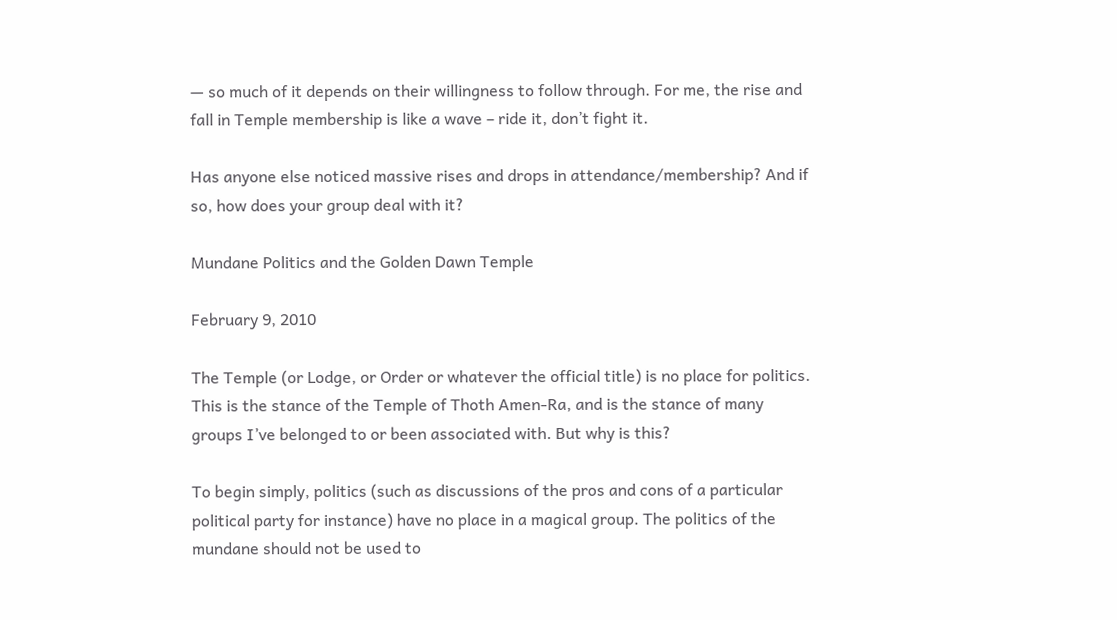— so much of it depends on their willingness to follow through. For me, the rise and fall in Temple membership is like a wave – ride it, don’t fight it.

Has anyone else noticed massive rises and drops in attendance/membership? And if so, how does your group deal with it?

Mundane Politics and the Golden Dawn Temple

February 9, 2010

The Temple (or Lodge, or Order or whatever the official title) is no place for politics. This is the stance of the Temple of Thoth Amen-Ra, and is the stance of many groups I’ve belonged to or been associated with. But why is this?

To begin simply, politics (such as discussions of the pros and cons of a particular political party for instance) have no place in a magical group. The politics of the mundane should not be used to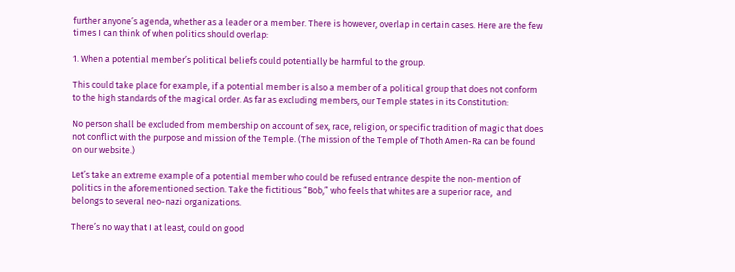further anyone’s agenda, whether as a leader or a member. There is however, overlap in certain cases. Here are the few times I can think of when politics should overlap:

1. When a potential member’s political beliefs could potentially be harmful to the group.

This could take place for example, if a potential member is also a member of a political group that does not conform to the high standards of the magical order. As far as excluding members, our Temple states in its Constitution:

No person shall be excluded from membership on account of sex, race, religion, or specific tradition of magic that does not conflict with the purpose and mission of the Temple. (The mission of the Temple of Thoth Amen-Ra can be found on our website.)

Let’s take an extreme example of a potential member who could be refused entrance despite the non-mention of politics in the aforementioned section. Take the fictitious “Bob,” who feels that whites are a superior race,  and belongs to several neo-nazi organizations.

There’s no way that I at least, could on good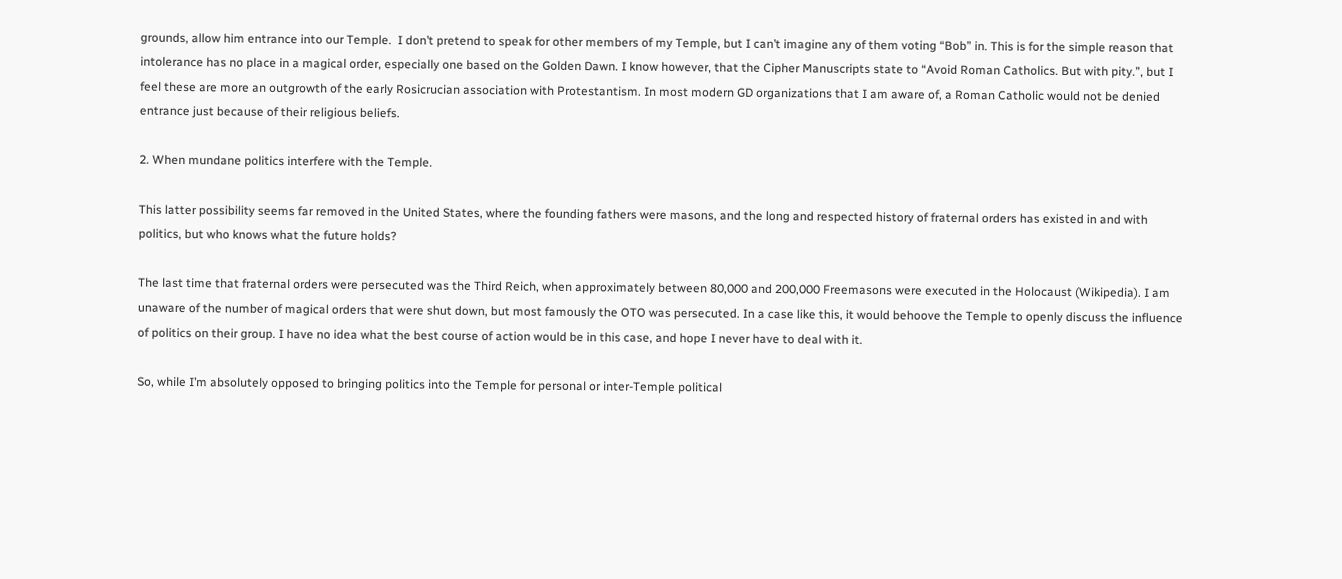grounds, allow him entrance into our Temple.  I don’t pretend to speak for other members of my Temple, but I can’t imagine any of them voting “Bob” in. This is for the simple reason that intolerance has no place in a magical order, especially one based on the Golden Dawn. I know however, that the Cipher Manuscripts state to “Avoid Roman Catholics. But with pity.”, but I feel these are more an outgrowth of the early Rosicrucian association with Protestantism. In most modern GD organizations that I am aware of, a Roman Catholic would not be denied entrance just because of their religious beliefs.

2. When mundane politics interfere with the Temple.

This latter possibility seems far removed in the United States, where the founding fathers were masons, and the long and respected history of fraternal orders has existed in and with politics, but who knows what the future holds?

The last time that fraternal orders were persecuted was the Third Reich, when approximately between 80,000 and 200,000 Freemasons were executed in the Holocaust (Wikipedia). I am unaware of the number of magical orders that were shut down, but most famously the OTO was persecuted. In a case like this, it would behoove the Temple to openly discuss the influence of politics on their group. I have no idea what the best course of action would be in this case, and hope I never have to deal with it.

So, while I’m absolutely opposed to bringing politics into the Temple for personal or inter-Temple political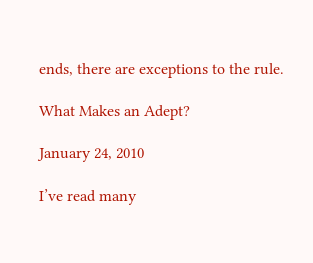ends, there are exceptions to the rule.

What Makes an Adept?

January 24, 2010

I’ve read many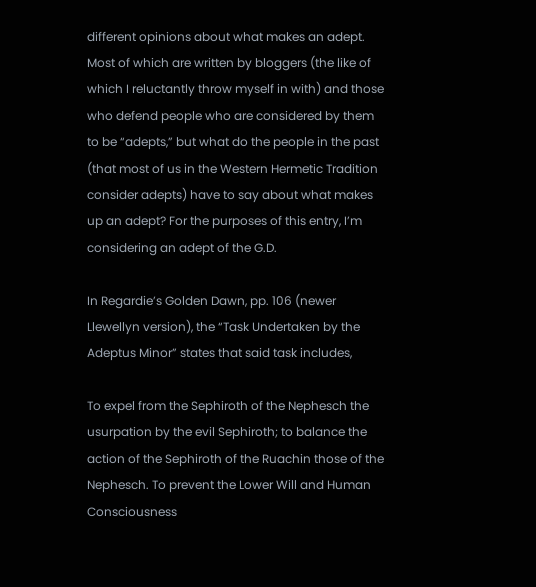different opinions about what makes an adept. Most of which are written by bloggers (the like of which I reluctantly throw myself in with) and those who defend people who are considered by them to be “adepts,” but what do the people in the past (that most of us in the Western Hermetic Tradition consider adepts) have to say about what makes up an adept? For the purposes of this entry, I’m considering an adept of the G.D.

In Regardie’s Golden Dawn, pp. 106 (newer Llewellyn version), the “Task Undertaken by the Adeptus Minor” states that said task includes,

To expel from the Sephiroth of the Nephesch the usurpation by the evil Sephiroth; to balance the action of the Sephiroth of the Ruachin those of the Nephesch. To prevent the Lower Will and Human Consciousness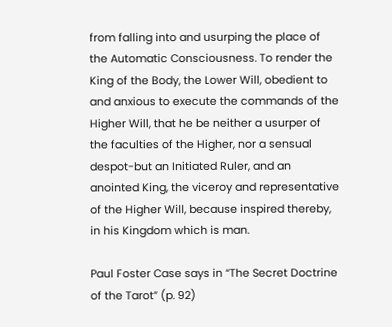from falling into and usurping the place of the Automatic Consciousness. To render the King of the Body, the Lower Will, obedient to and anxious to execute the commands of the Higher Will, that he be neither a usurper of the faculties of the Higher, nor a sensual despot-but an Initiated Ruler, and an anointed King, the viceroy and representative of the Higher Will, because inspired thereby, in his Kingdom which is man.

Paul Foster Case says in “The Secret Doctrine of the Tarot” (p. 92)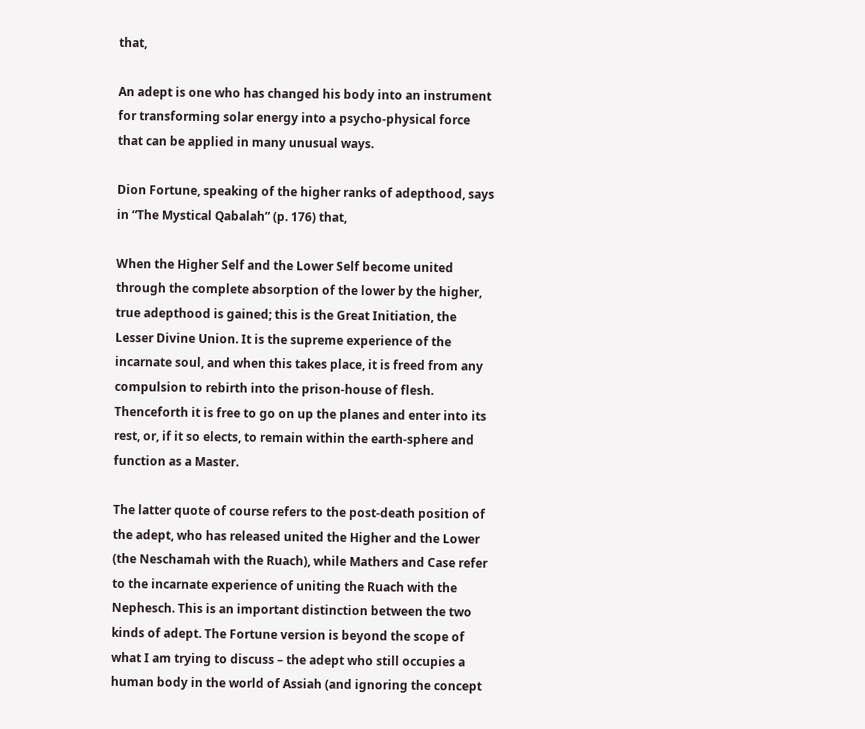that,

An adept is one who has changed his body into an instrument for transforming solar energy into a psycho-physical force that can be applied in many unusual ways.

Dion Fortune, speaking of the higher ranks of adepthood, says in “The Mystical Qabalah” (p. 176) that,

When the Higher Self and the Lower Self become united through the complete absorption of the lower by the higher, true adepthood is gained; this is the Great Initiation, the Lesser Divine Union. It is the supreme experience of the incarnate soul, and when this takes place, it is freed from any compulsion to rebirth into the prison-house of flesh. Thenceforth it is free to go on up the planes and enter into its rest, or, if it so elects, to remain within the earth-sphere and function as a Master.

The latter quote of course refers to the post-death position of the adept, who has released united the Higher and the Lower (the Neschamah with the Ruach), while Mathers and Case refer to the incarnate experience of uniting the Ruach with the Nephesch. This is an important distinction between the two kinds of adept. The Fortune version is beyond the scope of what I am trying to discuss – the adept who still occupies a human body in the world of Assiah (and ignoring the concept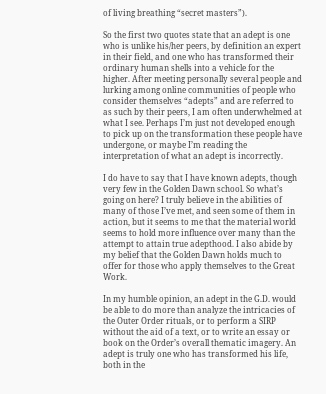of living breathing “secret masters”).

So the first two quotes state that an adept is one who is unlike his/her peers, by definition an expert in their field, and one who has transformed their ordinary human shells into a vehicle for the higher. After meeting personally several people and lurking among online communities of people who consider themselves “adepts” and are referred to as such by their peers, I am often underwhelmed at what I see. Perhaps I’m just not developed enough to pick up on the transformation these people have undergone, or maybe I’m reading the interpretation of what an adept is incorrectly.

I do have to say that I have known adepts, though very few in the Golden Dawn school. So what’s going on here? I truly believe in the abilities of many of those I’ve met, and seen some of them in action, but it seems to me that the material world  seems to hold more influence over many than the attempt to attain true adepthood. I also abide by my belief that the Golden Dawn holds much to offer for those who apply themselves to the Great Work.

In my humble opinion, an adept in the G.D. would be able to do more than analyze the intricacies of the Outer Order rituals, or to perform a SIRP without the aid of a text, or to write an essay or book on the Order’s overall thematic imagery. An adept is truly one who has transformed his life, both in the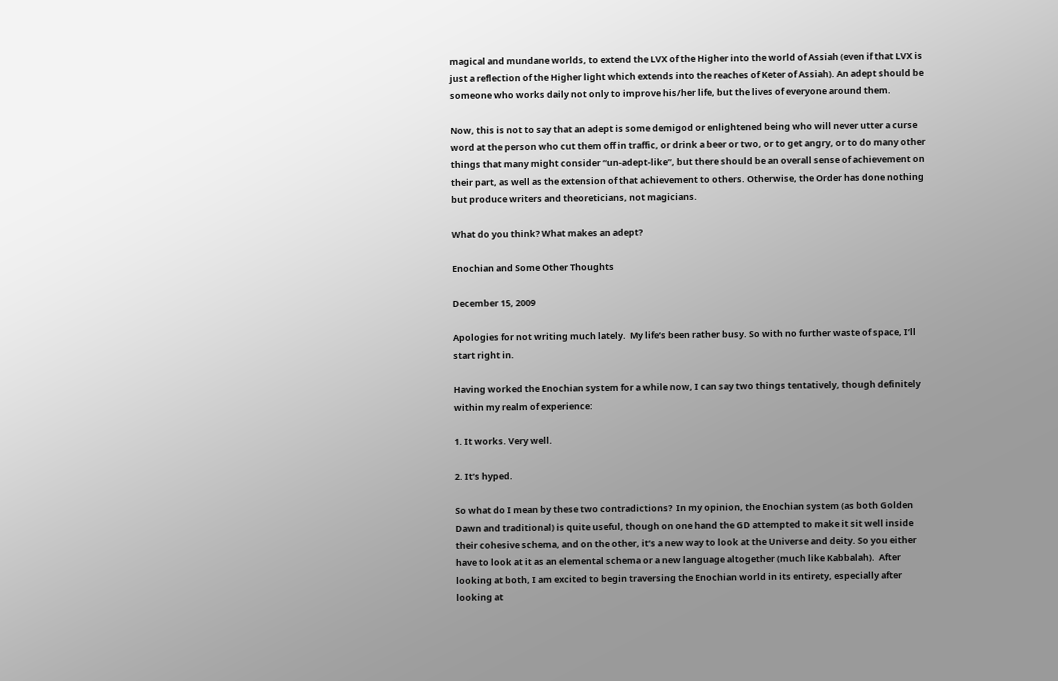magical and mundane worlds, to extend the LVX of the Higher into the world of Assiah (even if that LVX is just a reflection of the Higher light which extends into the reaches of Keter of Assiah). An adept should be someone who works daily not only to improve his/her life, but the lives of everyone around them.

Now, this is not to say that an adept is some demigod or enlightened being who will never utter a curse word at the person who cut them off in traffic, or drink a beer or two, or to get angry, or to do many other things that many might consider “un-adept-like”, but there should be an overall sense of achievement on their part, as well as the extension of that achievement to others. Otherwise, the Order has done nothing but produce writers and theoreticians, not magicians.

What do you think? What makes an adept?

Enochian and Some Other Thoughts

December 15, 2009

Apologies for not writing much lately.  My life’s been rather busy. So with no further waste of space, I’ll start right in.

Having worked the Enochian system for a while now, I can say two things tentatively, though definitely within my realm of experience:

1. It works. Very well.

2. It’s hyped.

So what do I mean by these two contradictions?  In my opinion, the Enochian system (as both Golden Dawn and traditional) is quite useful, though on one hand the GD attempted to make it sit well inside their cohesive schema, and on the other, it’s a new way to look at the Universe and deity. So you either have to look at it as an elemental schema or a new language altogether (much like Kabbalah).  After looking at both, I am excited to begin traversing the Enochian world in its entirety, especially after looking at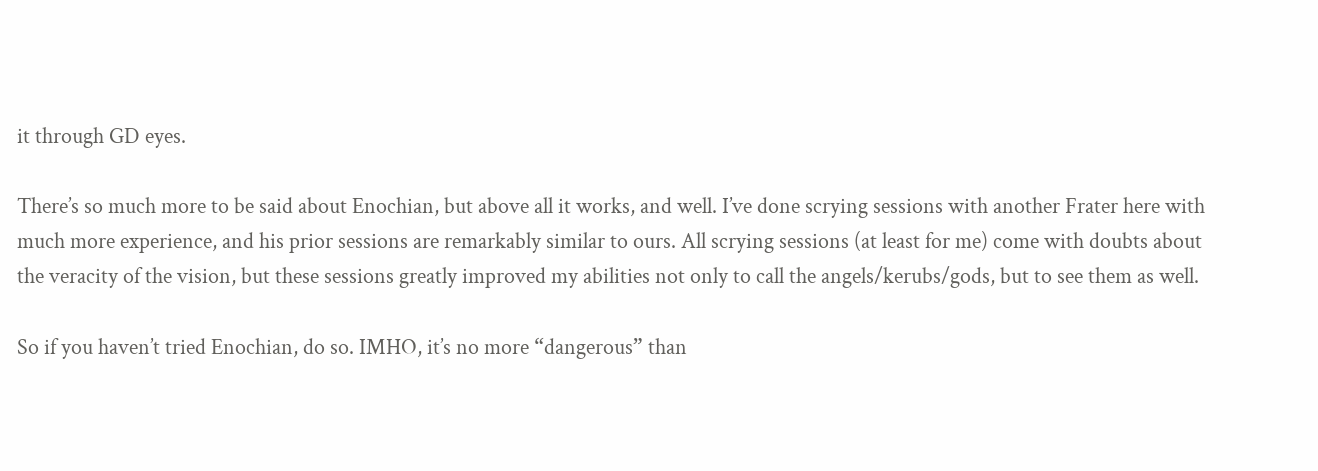it through GD eyes.

There’s so much more to be said about Enochian, but above all it works, and well. I’ve done scrying sessions with another Frater here with much more experience, and his prior sessions are remarkably similar to ours. All scrying sessions (at least for me) come with doubts about the veracity of the vision, but these sessions greatly improved my abilities not only to call the angels/kerubs/gods, but to see them as well.

So if you haven’t tried Enochian, do so. IMHO, it’s no more “dangerous” than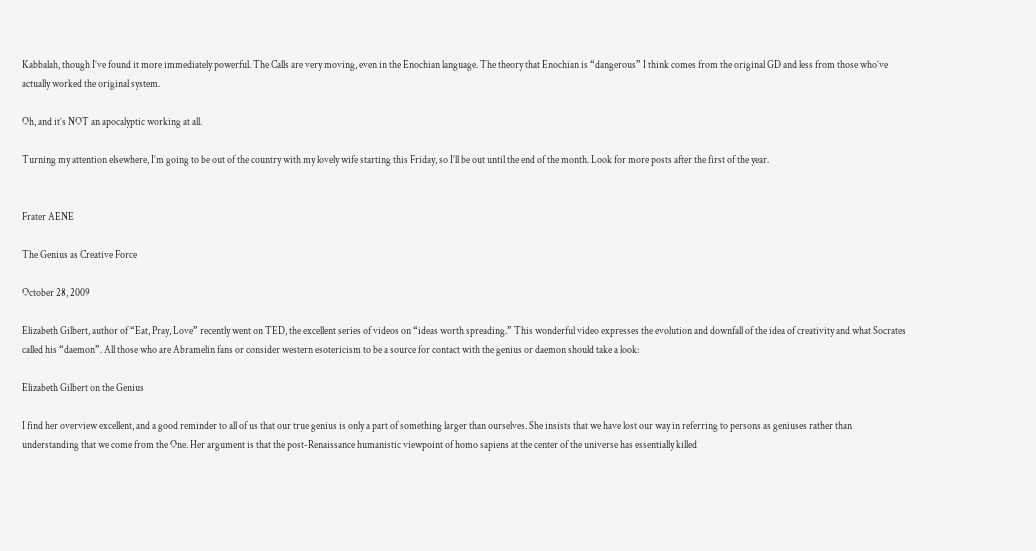Kabbalah, though I’ve found it more immediately powerful. The Calls are very moving, even in the Enochian language. The theory that Enochian is “dangerous” I think comes from the original GD and less from those who’ve actually worked the original system.

Oh, and it’s NOT an apocalyptic working at all.

Turning my attention elsewhere, I’m going to be out of the country with my lovely wife starting this Friday, so I’ll be out until the end of the month. Look for more posts after the first of the year.


Frater AENE

The Genius as Creative Force

October 28, 2009

Elizabeth Gilbert, author of “Eat, Pray, Love” recently went on TED, the excellent series of videos on “ideas worth spreading.” This wonderful video expresses the evolution and downfall of the idea of creativity and what Socrates called his “daemon”. All those who are Abramelin fans or consider western esotericism to be a source for contact with the genius or daemon should take a look:

Elizabeth Gilbert on the Genius

I find her overview excellent, and a good reminder to all of us that our true genius is only a part of something larger than ourselves. She insists that we have lost our way in referring to persons as geniuses rather than understanding that we come from the One. Her argument is that the post-Renaissance humanistic viewpoint of homo sapiens at the center of the universe has essentially killed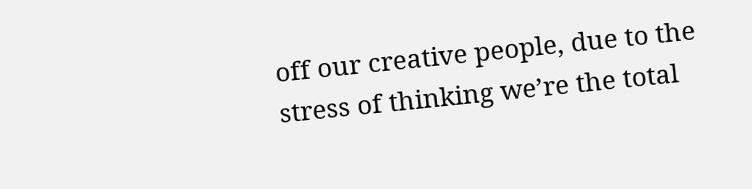off our creative people, due to the stress of thinking we’re the total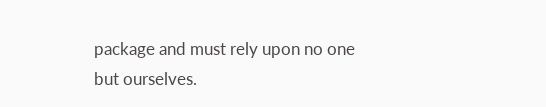package and must rely upon no one but ourselves.